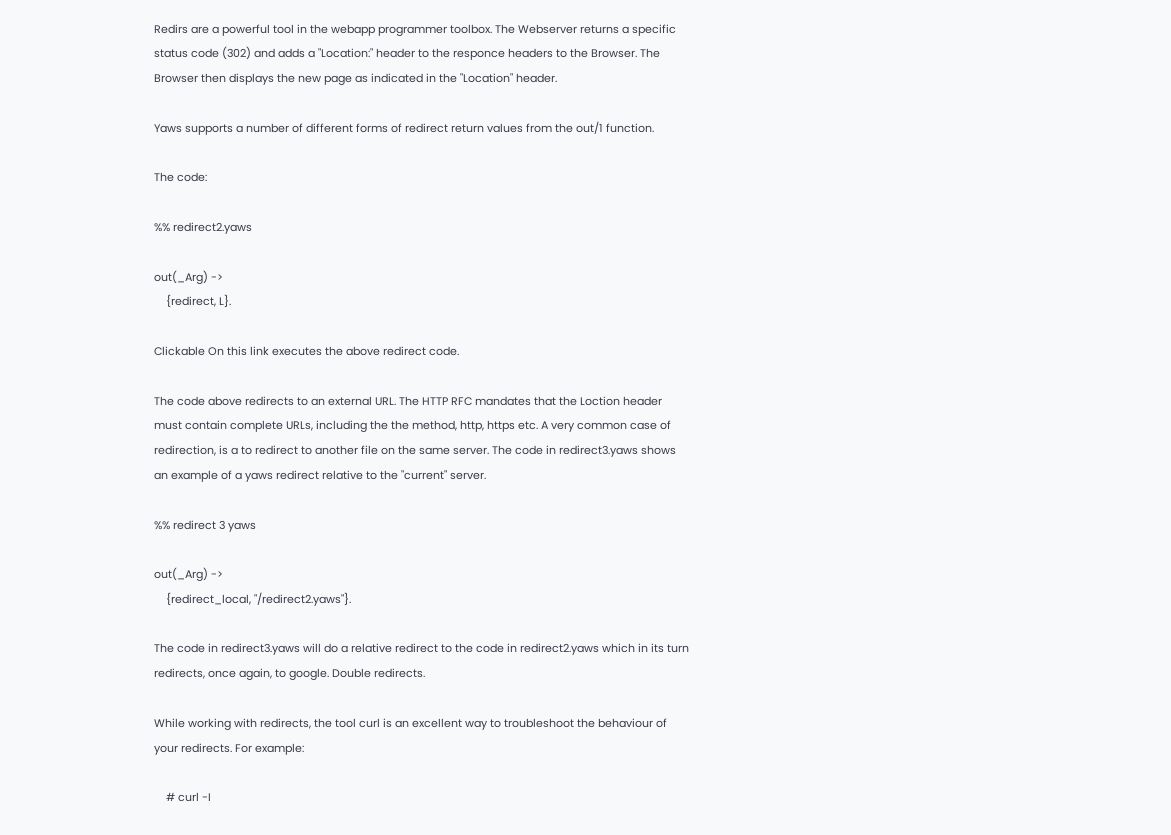Redirs are a powerful tool in the webapp programmer toolbox. The Webserver returns a specific status code (302) and adds a "Location:" header to the responce headers to the Browser. The Browser then displays the new page as indicated in the "Location" header.

Yaws supports a number of different forms of redirect return values from the out/1 function.

The code:

%% redirect2.yaws

out(_Arg) ->
    {redirect, L}.

Clickable On this link executes the above redirect code.

The code above redirects to an external URL. The HTTP RFC mandates that the Loction header must contain complete URLs, including the the method, http, https etc. A very common case of redirection, is a to redirect to another file on the same server. The code in redirect3.yaws shows an example of a yaws redirect relative to the "current" server.

%% redirect 3 yaws

out(_Arg) ->
    {redirect_local, "/redirect2.yaws"}.

The code in redirect3.yaws will do a relative redirect to the code in redirect2.yaws which in its turn redirects, once again, to google. Double redirects.

While working with redirects, the tool curl is an excellent way to troubleshoot the behaviour of your redirects. For example:

    # curl -I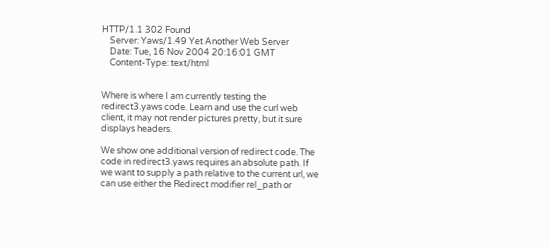HTTP/1.1 302 Found
    Server: Yaws/1.49 Yet Another Web Server
    Date: Tue, 16 Nov 2004 20:16:01 GMT
    Content-Type: text/html


Where is where I am currently testing the redirect3.yaws code. Learn and use the curl web client, it may not render pictures pretty, but it sure displays headers.

We show one additional version of redirect code. The code in redirect3.yaws requires an absolute path. If we want to supply a path relative to the current url, we can use either the Redirect modifier rel_path or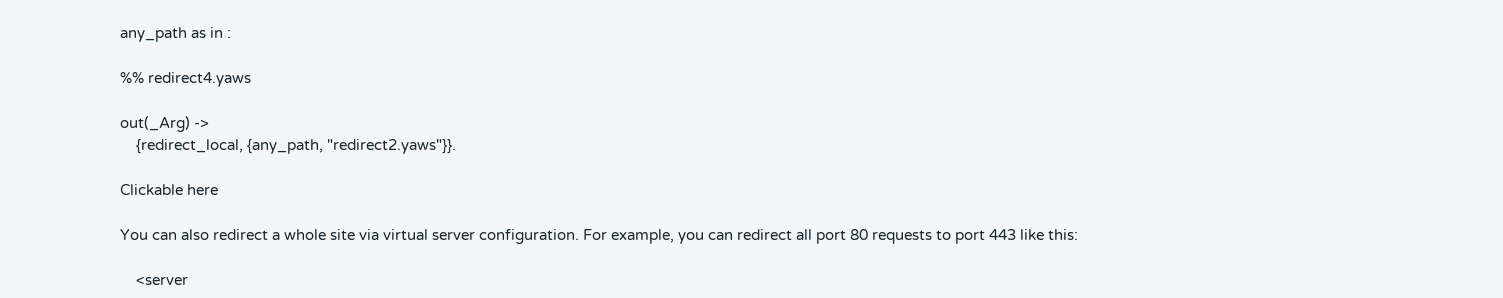any_path as in :

%% redirect4.yaws

out(_Arg) ->
    {redirect_local, {any_path, "redirect2.yaws"}}.

Clickable here

You can also redirect a whole site via virtual server configuration. For example, you can redirect all port 80 requests to port 443 like this:

    <server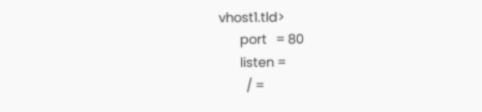vhost1.tld>
       port   = 80
       listen =
         / =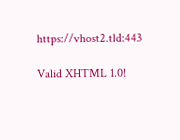https://vhost2.tld:443

Valid XHTML 1.0!